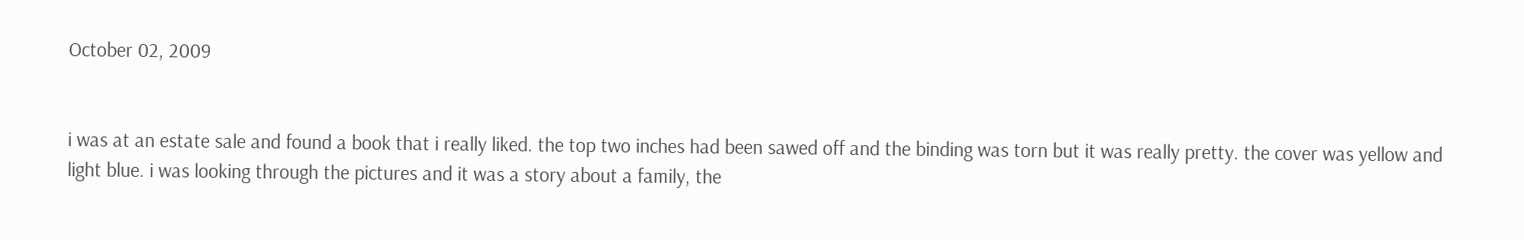October 02, 2009


i was at an estate sale and found a book that i really liked. the top two inches had been sawed off and the binding was torn but it was really pretty. the cover was yellow and light blue. i was looking through the pictures and it was a story about a family, the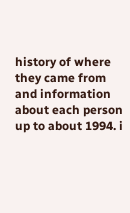history of where they came from and information about each person up to about 1994. i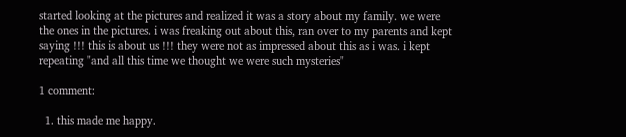started looking at the pictures and realized it was a story about my family. we were the ones in the pictures. i was freaking out about this, ran over to my parents and kept saying !!! this is about us !!! they were not as impressed about this as i was. i kept repeating "and all this time we thought we were such mysteries"

1 comment:

  1. this made me happy.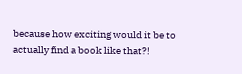because how exciting would it be to actually find a book like that?!